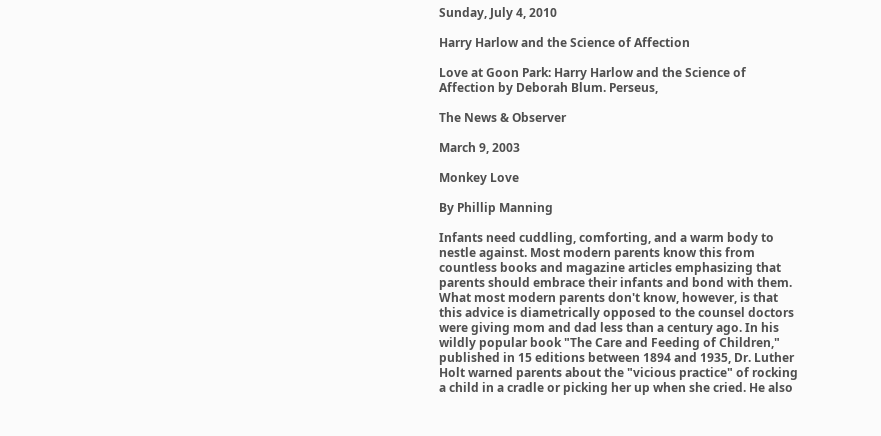Sunday, July 4, 2010

Harry Harlow and the Science of Affection

Love at Goon Park: Harry Harlow and the Science of Affection by Deborah Blum. Perseus,

The News & Observer

March 9, 2003

Monkey Love

By Phillip Manning

Infants need cuddling, comforting, and a warm body to nestle against. Most modern parents know this from countless books and magazine articles emphasizing that parents should embrace their infants and bond with them. What most modern parents don't know, however, is that this advice is diametrically opposed to the counsel doctors were giving mom and dad less than a century ago. In his wildly popular book "The Care and Feeding of Children," published in 15 editions between 1894 and 1935, Dr. Luther Holt warned parents about the "vicious practice" of rocking a child in a cradle or picking her up when she cried. He also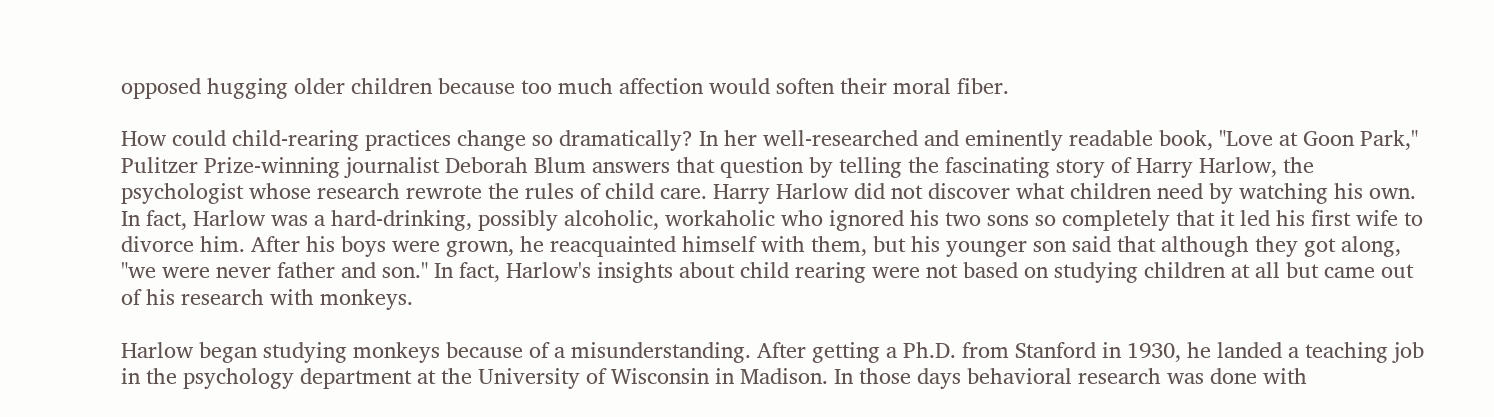opposed hugging older children because too much affection would soften their moral fiber.

How could child-rearing practices change so dramatically? In her well-researched and eminently readable book, "Love at Goon Park," Pulitzer Prize-winning journalist Deborah Blum answers that question by telling the fascinating story of Harry Harlow, the psychologist whose research rewrote the rules of child care. Harry Harlow did not discover what children need by watching his own. In fact, Harlow was a hard-drinking, possibly alcoholic, workaholic who ignored his two sons so completely that it led his first wife to divorce him. After his boys were grown, he reacquainted himself with them, but his younger son said that although they got along, "we were never father and son." In fact, Harlow's insights about child rearing were not based on studying children at all but came out of his research with monkeys.

Harlow began studying monkeys because of a misunderstanding. After getting a Ph.D. from Stanford in 1930, he landed a teaching job in the psychology department at the University of Wisconsin in Madison. In those days behavioral research was done with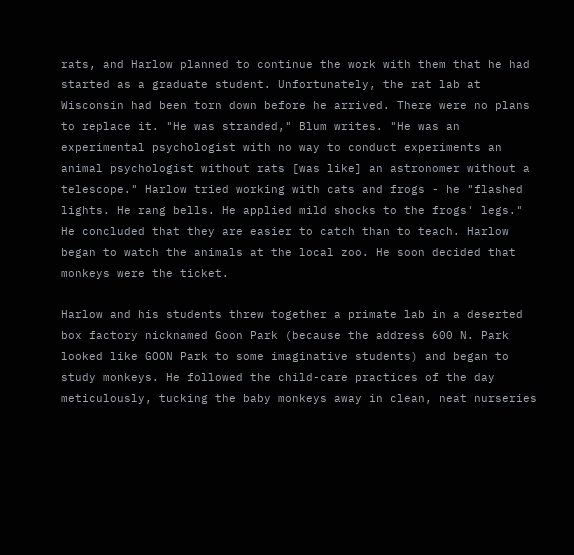rats, and Harlow planned to continue the work with them that he had started as a graduate student. Unfortunately, the rat lab at Wisconsin had been torn down before he arrived. There were no plans to replace it. "He was stranded," Blum writes. "He was an experimental psychologist with no way to conduct experiments an animal psychologist without rats [was like] an astronomer without a telescope." Harlow tried working with cats and frogs - he "flashed lights. He rang bells. He applied mild shocks to the frogs' legs." He concluded that they are easier to catch than to teach. Harlow began to watch the animals at the local zoo. He soon decided that monkeys were the ticket.

Harlow and his students threw together a primate lab in a deserted box factory nicknamed Goon Park (because the address 600 N. Park looked like GOON Park to some imaginative students) and began to study monkeys. He followed the child-care practices of the day meticulously, tucking the baby monkeys away in clean, neat nurseries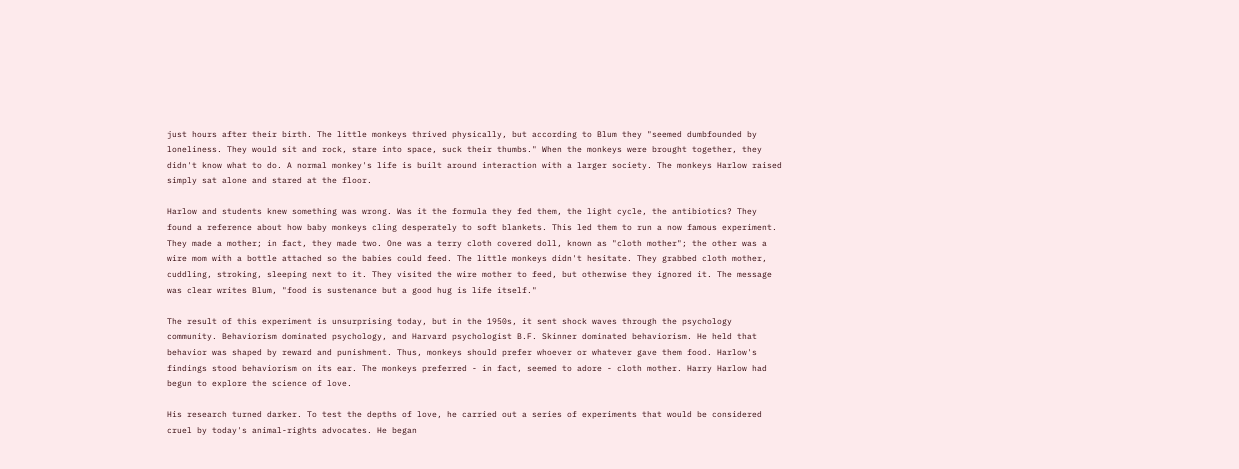just hours after their birth. The little monkeys thrived physically, but according to Blum they "seemed dumbfounded by loneliness. They would sit and rock, stare into space, suck their thumbs." When the monkeys were brought together, they didn't know what to do. A normal monkey's life is built around interaction with a larger society. The monkeys Harlow raised simply sat alone and stared at the floor.

Harlow and students knew something was wrong. Was it the formula they fed them, the light cycle, the antibiotics? They found a reference about how baby monkeys cling desperately to soft blankets. This led them to run a now famous experiment. They made a mother; in fact, they made two. One was a terry cloth covered doll, known as "cloth mother"; the other was a wire mom with a bottle attached so the babies could feed. The little monkeys didn't hesitate. They grabbed cloth mother, cuddling, stroking, sleeping next to it. They visited the wire mother to feed, but otherwise they ignored it. The message was clear writes Blum, "food is sustenance but a good hug is life itself."

The result of this experiment is unsurprising today, but in the 1950s, it sent shock waves through the psychology community. Behaviorism dominated psychology, and Harvard psychologist B.F. Skinner dominated behaviorism. He held that behavior was shaped by reward and punishment. Thus, monkeys should prefer whoever or whatever gave them food. Harlow's findings stood behaviorism on its ear. The monkeys preferred - in fact, seemed to adore - cloth mother. Harry Harlow had begun to explore the science of love.

His research turned darker. To test the depths of love, he carried out a series of experiments that would be considered cruel by today's animal-rights advocates. He began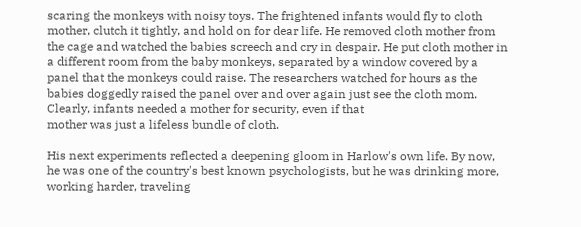scaring the monkeys with noisy toys. The frightened infants would fly to cloth mother, clutch it tightly, and hold on for dear life. He removed cloth mother from the cage and watched the babies screech and cry in despair. He put cloth mother in a different room from the baby monkeys, separated by a window covered by a panel that the monkeys could raise. The researchers watched for hours as the babies doggedly raised the panel over and over again just see the cloth mom. Clearly, infants needed a mother for security, even if that
mother was just a lifeless bundle of cloth.

His next experiments reflected a deepening gloom in Harlow's own life. By now, he was one of the country's best known psychologists, but he was drinking more, working harder, traveling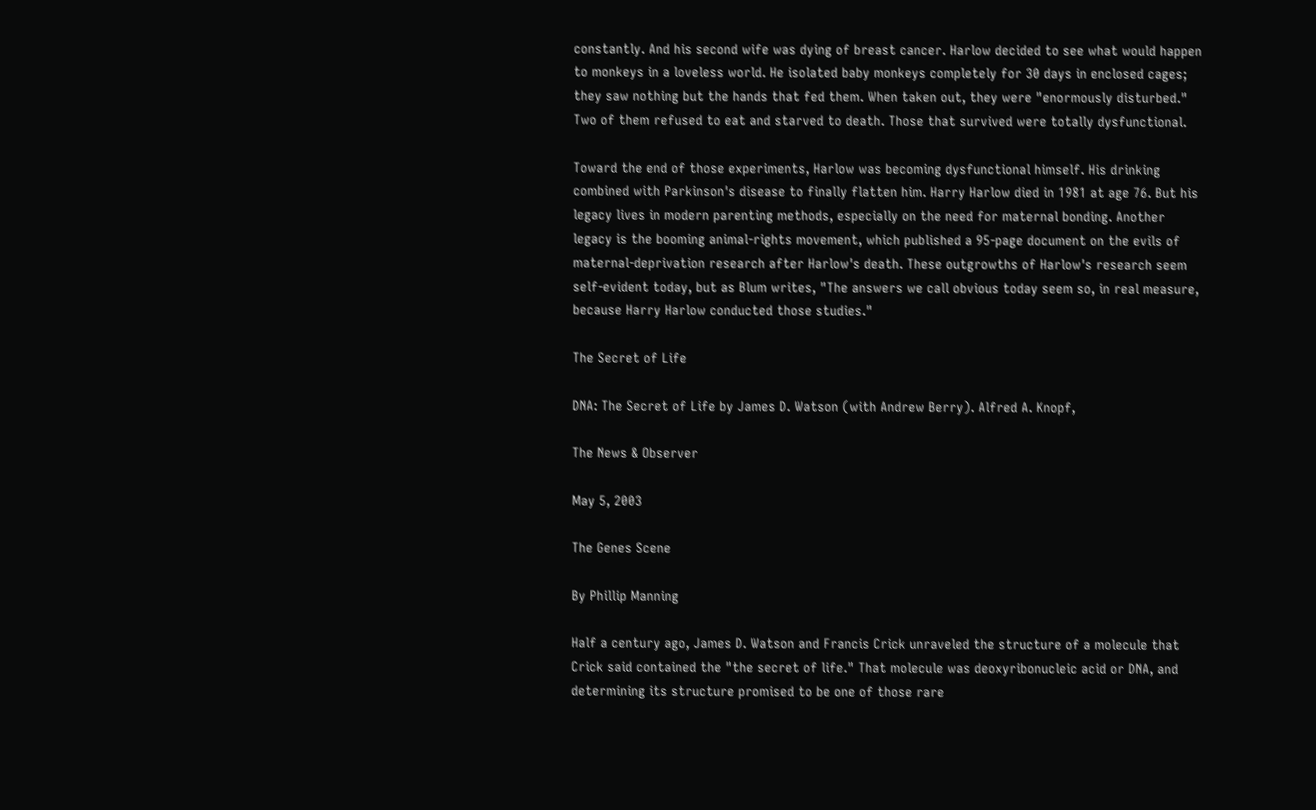constantly. And his second wife was dying of breast cancer. Harlow decided to see what would happen to monkeys in a loveless world. He isolated baby monkeys completely for 30 days in enclosed cages; they saw nothing but the hands that fed them. When taken out, they were "enormously disturbed." Two of them refused to eat and starved to death. Those that survived were totally dysfunctional.

Toward the end of those experiments, Harlow was becoming dysfunctional himself. His drinking combined with Parkinson's disease to finally flatten him. Harry Harlow died in 1981 at age 76. But his legacy lives in modern parenting methods, especially on the need for maternal bonding. Another legacy is the booming animal-rights movement, which published a 95-page document on the evils of maternal-deprivation research after Harlow's death. These outgrowths of Harlow's research seem self-evident today, but as Blum writes, "The answers we call obvious today seem so, in real measure, because Harry Harlow conducted those studies."

The Secret of Life

DNA: The Secret of Life by James D. Watson (with Andrew Berry). Alfred A. Knopf,

The News & Observer

May 5, 2003

The Genes Scene

By Phillip Manning

Half a century ago, James D. Watson and Francis Crick unraveled the structure of a molecule that Crick said contained the "the secret of life." That molecule was deoxyribonucleic acid or DNA, and determining its structure promised to be one of those rare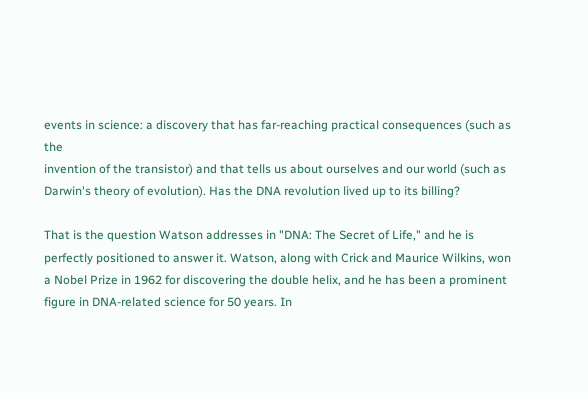events in science: a discovery that has far-reaching practical consequences (such as the
invention of the transistor) and that tells us about ourselves and our world (such as Darwin's theory of evolution). Has the DNA revolution lived up to its billing?

That is the question Watson addresses in "DNA: The Secret of Life," and he is perfectly positioned to answer it. Watson, along with Crick and Maurice Wilkins, won a Nobel Prize in 1962 for discovering the double helix, and he has been a prominent figure in DNA-related science for 50 years. In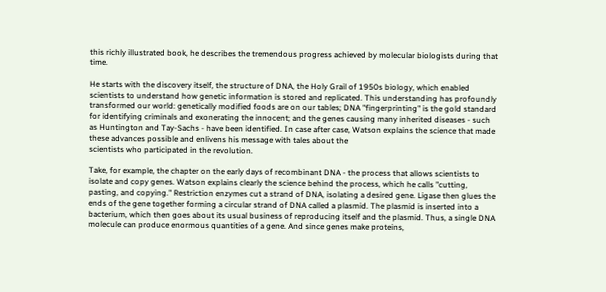this richly illustrated book, he describes the tremendous progress achieved by molecular biologists during that time.

He starts with the discovery itself, the structure of DNA, the Holy Grail of 1950s biology, which enabled scientists to understand how genetic information is stored and replicated. This understanding has profoundly transformed our world: genetically modified foods are on our tables; DNA "fingerprinting" is the gold standard for identifying criminals and exonerating the innocent; and the genes causing many inherited diseases - such as Huntington and Tay-Sachs - have been identified. In case after case, Watson explains the science that made these advances possible and enlivens his message with tales about the
scientists who participated in the revolution.

Take, for example, the chapter on the early days of recombinant DNA - the process that allows scientists to isolate and copy genes. Watson explains clearly the science behind the process, which he calls "cutting, pasting, and copying." Restriction enzymes cut a strand of DNA, isolating a desired gene. Ligase then glues the ends of the gene together forming a circular strand of DNA called a plasmid. The plasmid is inserted into a bacterium, which then goes about its usual business of reproducing itself and the plasmid. Thus, a single DNA molecule can produce enormous quantities of a gene. And since genes make proteins,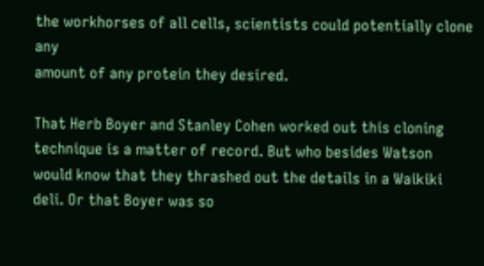the workhorses of all cells, scientists could potentially clone any
amount of any protein they desired.

That Herb Boyer and Stanley Cohen worked out this cloning technique is a matter of record. But who besides Watson would know that they thrashed out the details in a Waikiki deli. Or that Boyer was so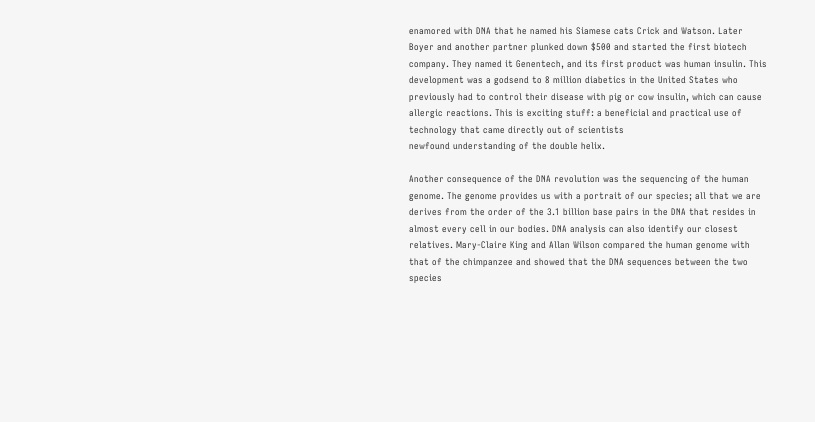enamored with DNA that he named his Siamese cats Crick and Watson. Later Boyer and another partner plunked down $500 and started the first biotech company. They named it Genentech, and its first product was human insulin. This development was a godsend to 8 million diabetics in the United States who previously had to control their disease with pig or cow insulin, which can cause allergic reactions. This is exciting stuff: a beneficial and practical use of technology that came directly out of scientists
newfound understanding of the double helix.

Another consequence of the DNA revolution was the sequencing of the human genome. The genome provides us with a portrait of our species; all that we are derives from the order of the 3.1 billion base pairs in the DNA that resides in almost every cell in our bodies. DNA analysis can also identify our closest relatives. Mary-Claire King and Allan Wilson compared the human genome with that of the chimpanzee and showed that the DNA sequences between the two species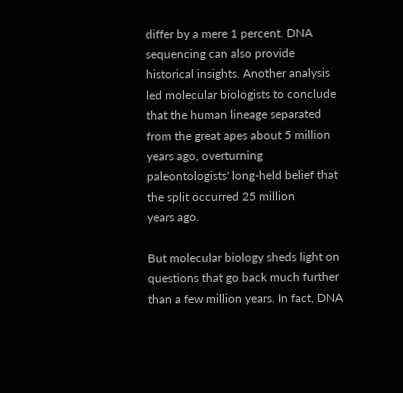differ by a mere 1 percent. DNA sequencing can also provide historical insights. Another analysis led molecular biologists to conclude that the human lineage separated from the great apes about 5 million years ago, overturning paleontologists' long-held belief that the split occurred 25 million
years ago.

But molecular biology sheds light on questions that go back much further than a few million years. In fact, DNA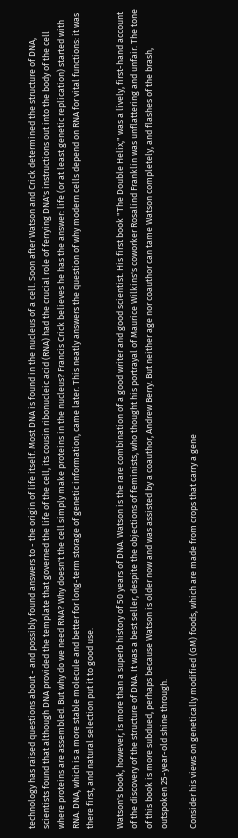technology has raised questions about - and possibly found answers to - the origin of life itself. Most DNA is found in the nucleus of a cell. Soon after Watson and Crick determined the structure of DNA, scientists found that although DNA provided the template that governed the life of the cell, its cousin ribonucleic acid (RNA) had the crucial role of ferrying DNA's instructions out into the body of the cell where proteins are assembled. But why do we need RNA? Why doesn't the cell simply make proteins in the nucleus? Francis Crick believes he has the answer: life (or at least genetic replication) started with RNA. DNA, which is a more stable molecule and better for long-term storage of genetic information, came later. This neatly answers the question of why modern cells depend on RNA for vital functions: it was there first, and natural selection put it to good use.

Watson's book, however, is more than a superb history of 50 years of DNA. Watson is the rare combination of a good writer and good scientist. His first book "The Double Helix," was a lively, first-hand account of the discovery of the structure of DNA. It was a best seller, despite the objections of feminists, who thought his portrayal of Maurice Wilkins's coworker Rosalind Franklin was unflattering and unfair. The tone of this book is more subdued, perhaps because Watson is older now and was assisted by a coauthor, Andrew Berry. But neither age nor coauthor can tame Watson completely, and flashes of the brash, outspoken 25-year-old shine through.

Consider his views on genetically modified (GM) foods, which are made from crops that carry a gene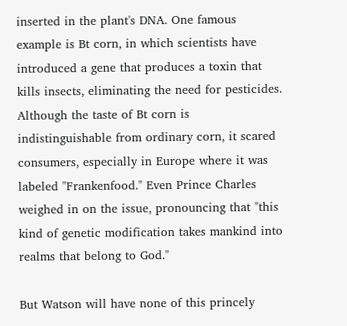inserted in the plant's DNA. One famous example is Bt corn, in which scientists have introduced a gene that produces a toxin that kills insects, eliminating the need for pesticides. Although the taste of Bt corn is indistinguishable from ordinary corn, it scared consumers, especially in Europe where it was labeled "Frankenfood." Even Prince Charles weighed in on the issue, pronouncing that "this kind of genetic modification takes mankind into realms that belong to God."

But Watson will have none of this princely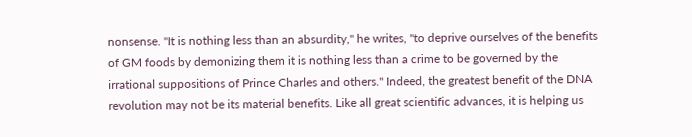nonsense. "It is nothing less than an absurdity," he writes, "to deprive ourselves of the benefits of GM foods by demonizing them it is nothing less than a crime to be governed by the irrational suppositions of Prince Charles and others." Indeed, the greatest benefit of the DNA revolution may not be its material benefits. Like all great scientific advances, it is helping us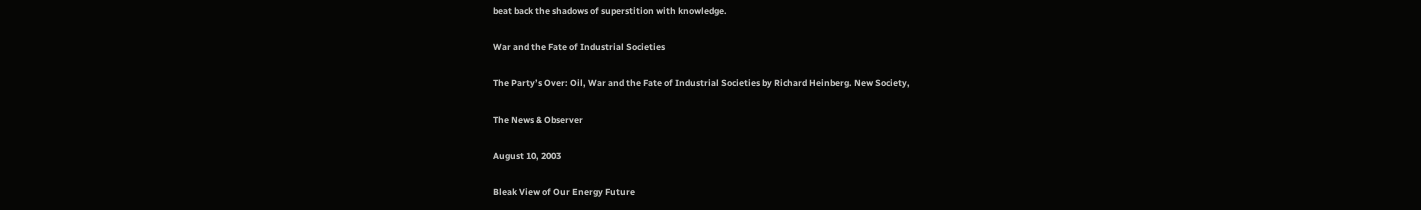beat back the shadows of superstition with knowledge.

War and the Fate of Industrial Societies

The Party’s Over: Oil, War and the Fate of Industrial Societies by Richard Heinberg. New Society,

The News & Observer

August 10, 2003

Bleak View of Our Energy Future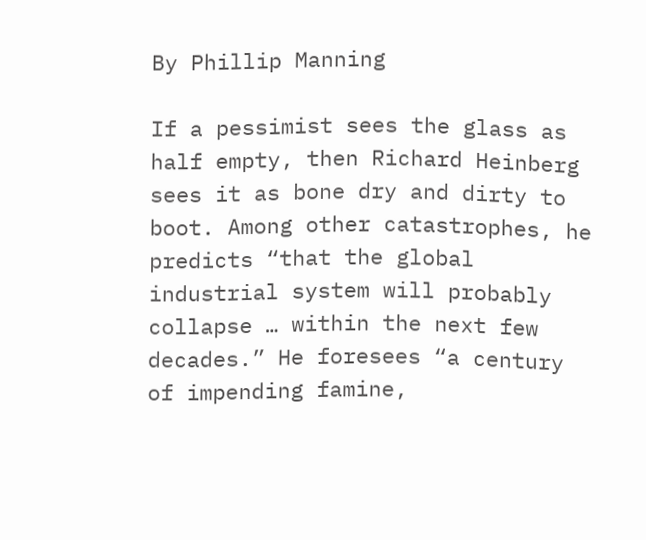By Phillip Manning

If a pessimist sees the glass as half empty, then Richard Heinberg sees it as bone dry and dirty to boot. Among other catastrophes, he predicts “that the global industrial system will probably collapse … within the next few decades.” He foresees “a century of impending famine,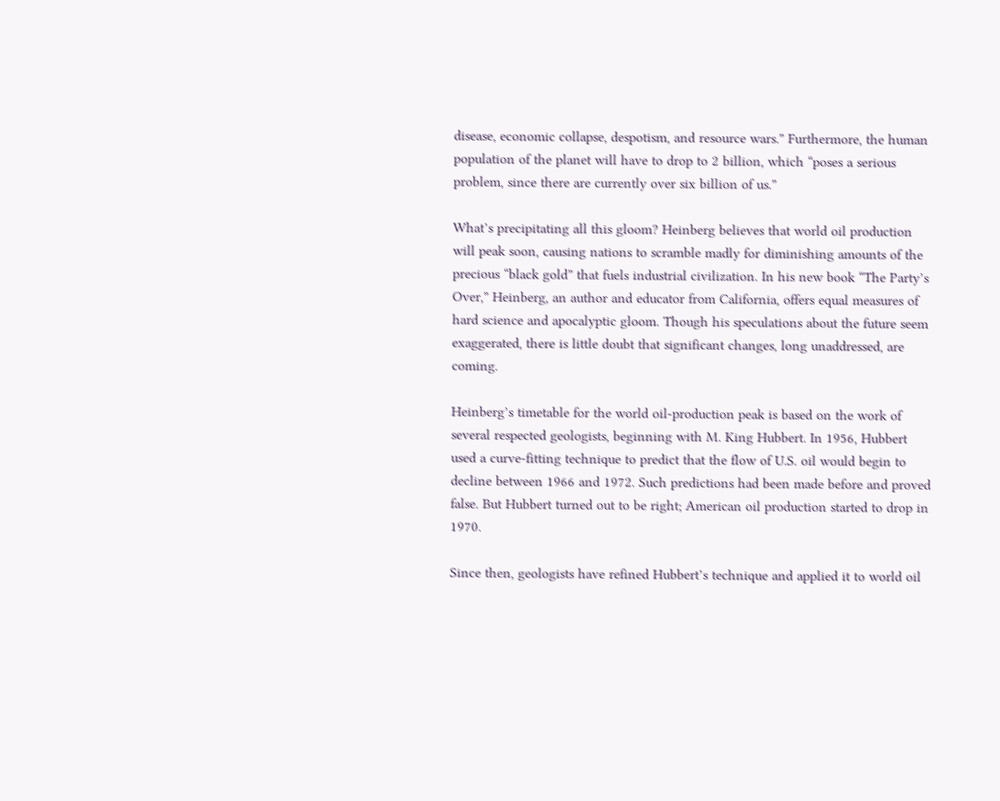disease, economic collapse, despotism, and resource wars.” Furthermore, the human population of the planet will have to drop to 2 billion, which “poses a serious problem, since there are currently over six billion of us.”

What’s precipitating all this gloom? Heinberg believes that world oil production will peak soon, causing nations to scramble madly for diminishing amounts of the precious “black gold” that fuels industrial civilization. In his new book “The Party’s Over,” Heinberg, an author and educator from California, offers equal measures of hard science and apocalyptic gloom. Though his speculations about the future seem exaggerated, there is little doubt that significant changes, long unaddressed, are coming.

Heinberg’s timetable for the world oil-production peak is based on the work of several respected geologists, beginning with M. King Hubbert. In 1956, Hubbert used a curve-fitting technique to predict that the flow of U.S. oil would begin to decline between 1966 and 1972. Such predictions had been made before and proved false. But Hubbert turned out to be right; American oil production started to drop in 1970.

Since then, geologists have refined Hubbert’s technique and applied it to world oil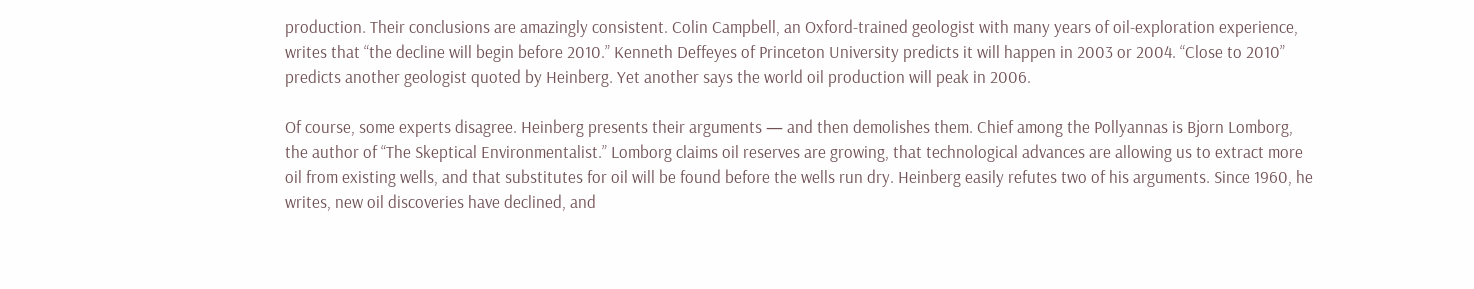production. Their conclusions are amazingly consistent. Colin Campbell, an Oxford-trained geologist with many years of oil-exploration experience, writes that “the decline will begin before 2010.” Kenneth Deffeyes of Princeton University predicts it will happen in 2003 or 2004. “Close to 2010” predicts another geologist quoted by Heinberg. Yet another says the world oil production will peak in 2006.

Of course, some experts disagree. Heinberg presents their arguments — and then demolishes them. Chief among the Pollyannas is Bjorn Lomborg, the author of “The Skeptical Environmentalist.” Lomborg claims oil reserves are growing, that technological advances are allowing us to extract more oil from existing wells, and that substitutes for oil will be found before the wells run dry. Heinberg easily refutes two of his arguments. Since 1960, he writes, new oil discoveries have declined, and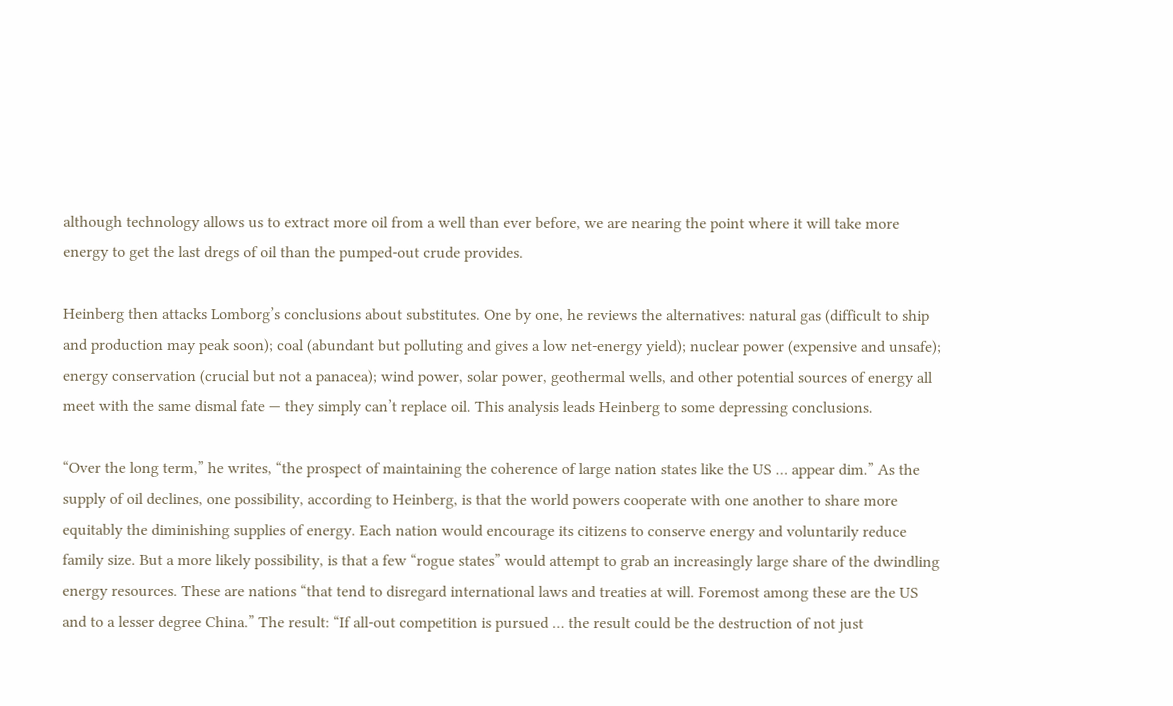although technology allows us to extract more oil from a well than ever before, we are nearing the point where it will take more energy to get the last dregs of oil than the pumped-out crude provides.

Heinberg then attacks Lomborg’s conclusions about substitutes. One by one, he reviews the alternatives: natural gas (difficult to ship and production may peak soon); coal (abundant but polluting and gives a low net-energy yield); nuclear power (expensive and unsafe); energy conservation (crucial but not a panacea); wind power, solar power, geothermal wells, and other potential sources of energy all meet with the same dismal fate — they simply can’t replace oil. This analysis leads Heinberg to some depressing conclusions.

“Over the long term,” he writes, “the prospect of maintaining the coherence of large nation states like the US … appear dim.” As the supply of oil declines, one possibility, according to Heinberg, is that the world powers cooperate with one another to share more equitably the diminishing supplies of energy. Each nation would encourage its citizens to conserve energy and voluntarily reduce family size. But a more likely possibility, is that a few “rogue states” would attempt to grab an increasingly large share of the dwindling energy resources. These are nations “that tend to disregard international laws and treaties at will. Foremost among these are the US and to a lesser degree China.” The result: “If all-out competition is pursued … the result could be the destruction of not just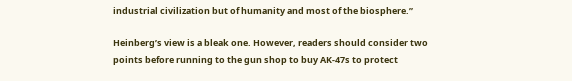industrial civilization but of humanity and most of the biosphere.”

Heinberg’s view is a bleak one. However, readers should consider two points before running to the gun shop to buy AK-47s to protect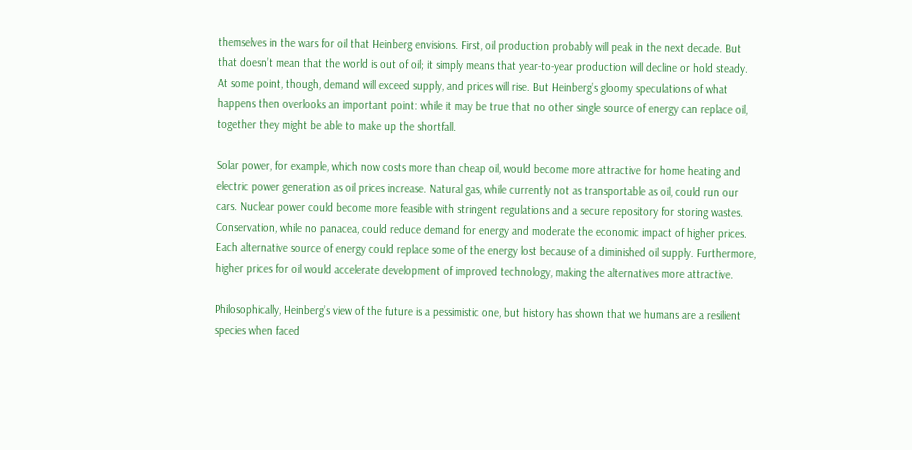themselves in the wars for oil that Heinberg envisions. First, oil production probably will peak in the next decade. But that doesn’t mean that the world is out of oil; it simply means that year-to-year production will decline or hold steady. At some point, though, demand will exceed supply, and prices will rise. But Heinberg’s gloomy speculations of what happens then overlooks an important point: while it may be true that no other single source of energy can replace oil, together they might be able to make up the shortfall.

Solar power, for example, which now costs more than cheap oil, would become more attractive for home heating and electric power generation as oil prices increase. Natural gas, while currently not as transportable as oil, could run our cars. Nuclear power could become more feasible with stringent regulations and a secure repository for storing wastes. Conservation, while no panacea, could reduce demand for energy and moderate the economic impact of higher prices. Each alternative source of energy could replace some of the energy lost because of a diminished oil supply. Furthermore, higher prices for oil would accelerate development of improved technology, making the alternatives more attractive.

Philosophically, Heinberg’s view of the future is a pessimistic one, but history has shown that we humans are a resilient species when faced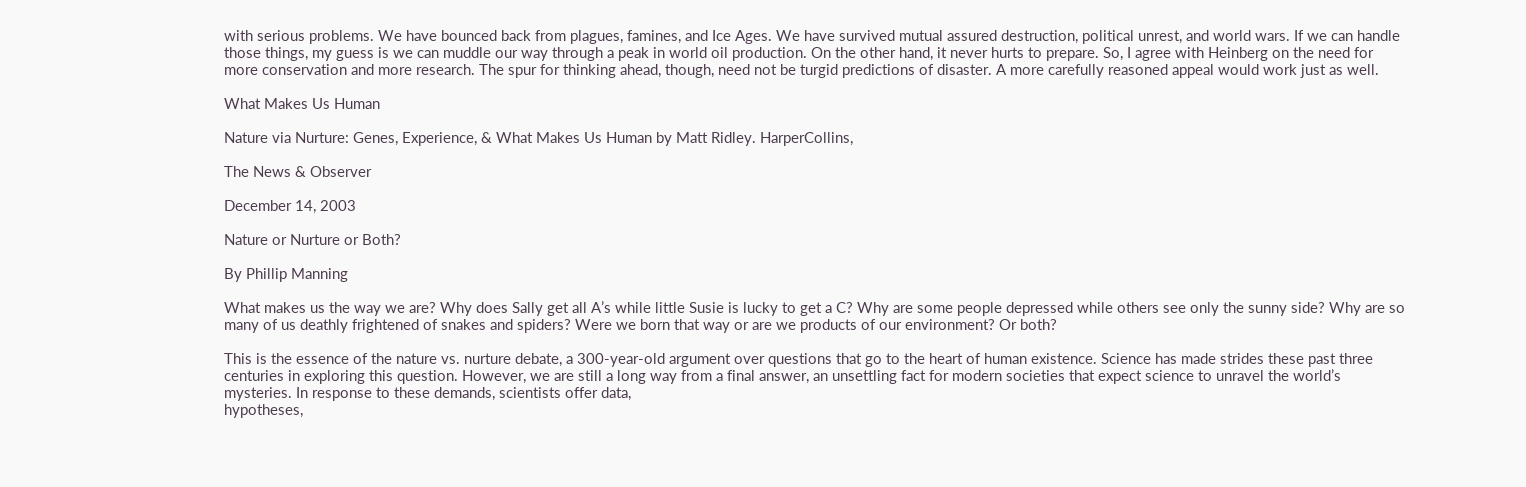with serious problems. We have bounced back from plagues, famines, and Ice Ages. We have survived mutual assured destruction, political unrest, and world wars. If we can handle those things, my guess is we can muddle our way through a peak in world oil production. On the other hand, it never hurts to prepare. So, I agree with Heinberg on the need for more conservation and more research. The spur for thinking ahead, though, need not be turgid predictions of disaster. A more carefully reasoned appeal would work just as well.

What Makes Us Human

Nature via Nurture: Genes, Experience, & What Makes Us Human by Matt Ridley. HarperCollins,

The News & Observer

December 14, 2003

Nature or Nurture or Both?

By Phillip Manning

What makes us the way we are? Why does Sally get all A’s while little Susie is lucky to get a C? Why are some people depressed while others see only the sunny side? Why are so many of us deathly frightened of snakes and spiders? Were we born that way or are we products of our environment? Or both?

This is the essence of the nature vs. nurture debate, a 300-year-old argument over questions that go to the heart of human existence. Science has made strides these past three centuries in exploring this question. However, we are still a long way from a final answer, an unsettling fact for modern societies that expect science to unravel the world’s
mysteries. In response to these demands, scientists offer data,
hypotheses,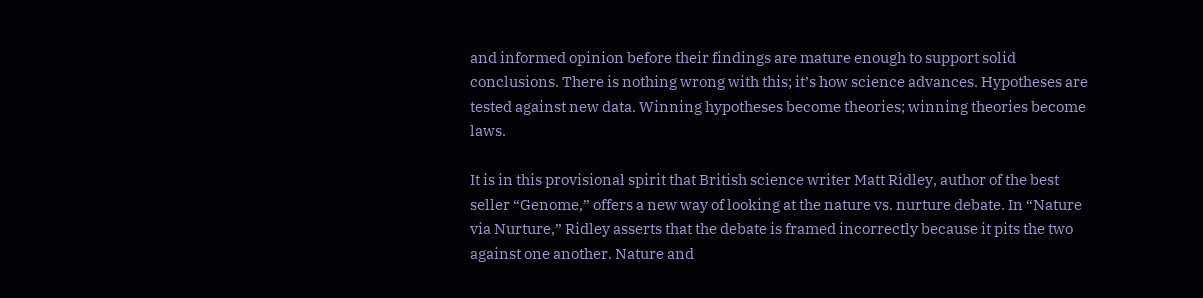and informed opinion before their findings are mature enough to support solid conclusions. There is nothing wrong with this; it’s how science advances. Hypotheses are tested against new data. Winning hypotheses become theories; winning theories become laws.

It is in this provisional spirit that British science writer Matt Ridley, author of the best seller “Genome,” offers a new way of looking at the nature vs. nurture debate. In “Nature via Nurture,” Ridley asserts that the debate is framed incorrectly because it pits the two against one another. Nature and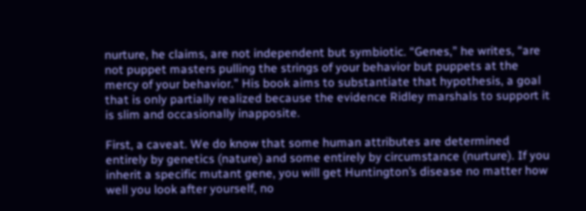nurture, he claims, are not independent but symbiotic. “Genes,” he writes, “are not puppet masters pulling the strings of your behavior but puppets at the mercy of your behavior.” His book aims to substantiate that hypothesis, a goal that is only partially realized because the evidence Ridley marshals to support it is slim and occasionally inapposite.

First, a caveat. We do know that some human attributes are determined entirely by genetics (nature) and some entirely by circumstance (nurture). If you inherit a specific mutant gene, you will get Huntington’s disease no matter how well you look after yourself, no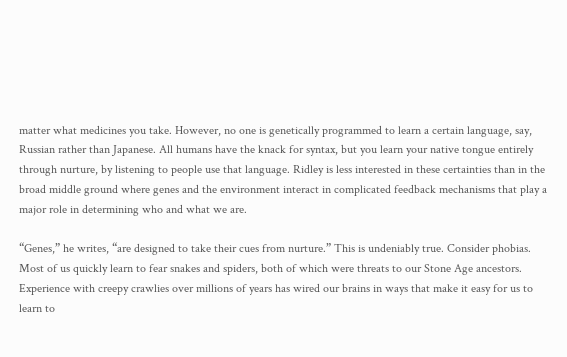matter what medicines you take. However, no one is genetically programmed to learn a certain language, say, Russian rather than Japanese. All humans have the knack for syntax, but you learn your native tongue entirely through nurture, by listening to people use that language. Ridley is less interested in these certainties than in the broad middle ground where genes and the environment interact in complicated feedback mechanisms that play a major role in determining who and what we are.

“Genes,” he writes, “are designed to take their cues from nurture.” This is undeniably true. Consider phobias. Most of us quickly learn to fear snakes and spiders, both of which were threats to our Stone Age ancestors. Experience with creepy crawlies over millions of years has wired our brains in ways that make it easy for us to learn to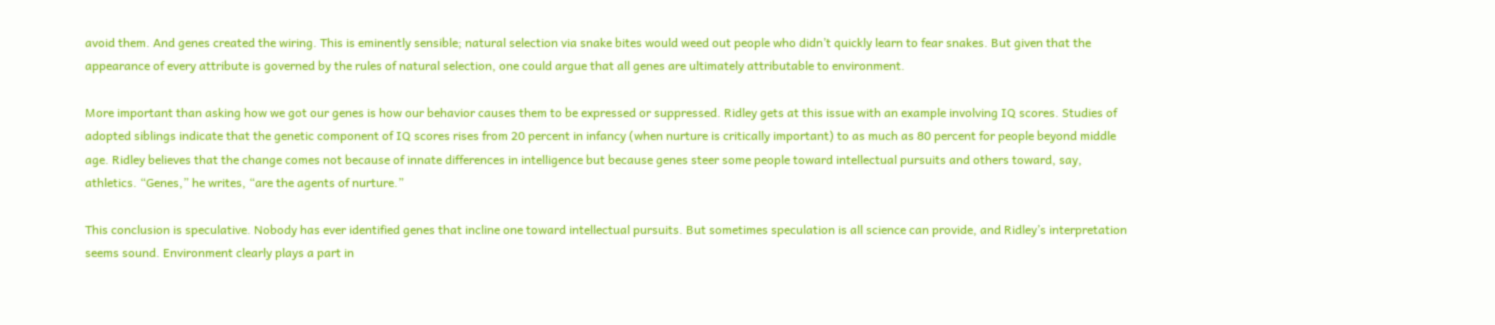avoid them. And genes created the wiring. This is eminently sensible; natural selection via snake bites would weed out people who didn’t quickly learn to fear snakes. But given that the appearance of every attribute is governed by the rules of natural selection, one could argue that all genes are ultimately attributable to environment.

More important than asking how we got our genes is how our behavior causes them to be expressed or suppressed. Ridley gets at this issue with an example involving IQ scores. Studies of adopted siblings indicate that the genetic component of IQ scores rises from 20 percent in infancy (when nurture is critically important) to as much as 80 percent for people beyond middle age. Ridley believes that the change comes not because of innate differences in intelligence but because genes steer some people toward intellectual pursuits and others toward, say, athletics. “Genes,” he writes, “are the agents of nurture.”

This conclusion is speculative. Nobody has ever identified genes that incline one toward intellectual pursuits. But sometimes speculation is all science can provide, and Ridley’s interpretation seems sound. Environment clearly plays a part in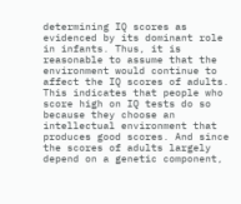determining IQ scores as evidenced by its dominant role in infants. Thus, it is reasonable to assume that the environment would continue to affect the IQ scores of adults. This indicates that people who score high on IQ tests do so because they choose an intellectual environment that produces good scores. And since the scores of adults largely depend on a genetic component,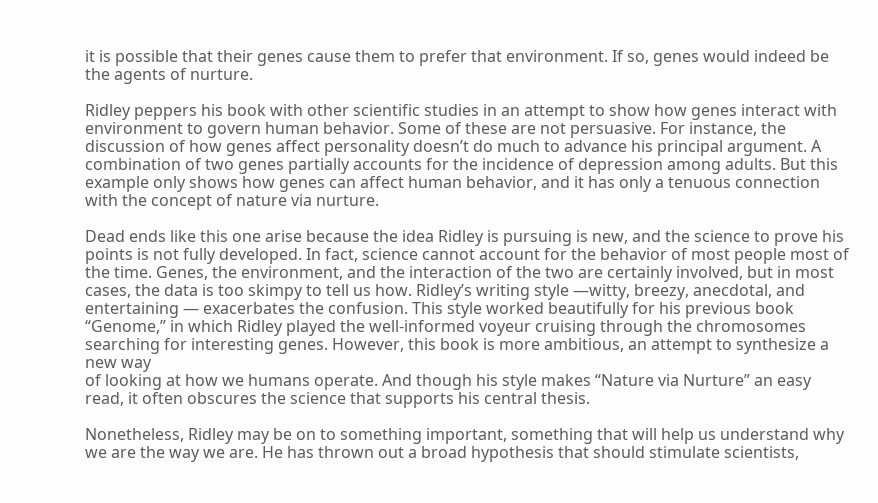it is possible that their genes cause them to prefer that environment. If so, genes would indeed be the agents of nurture.

Ridley peppers his book with other scientific studies in an attempt to show how genes interact with environment to govern human behavior. Some of these are not persuasive. For instance, the discussion of how genes affect personality doesn’t do much to advance his principal argument. A combination of two genes partially accounts for the incidence of depression among adults. But this example only shows how genes can affect human behavior, and it has only a tenuous connection with the concept of nature via nurture.

Dead ends like this one arise because the idea Ridley is pursuing is new, and the science to prove his points is not fully developed. In fact, science cannot account for the behavior of most people most of the time. Genes, the environment, and the interaction of the two are certainly involved, but in most cases, the data is too skimpy to tell us how. Ridley’s writing style —witty, breezy, anecdotal, and entertaining — exacerbates the confusion. This style worked beautifully for his previous book “Genome,” in which Ridley played the well-informed voyeur cruising through the chromosomes searching for interesting genes. However, this book is more ambitious, an attempt to synthesize a new way
of looking at how we humans operate. And though his style makes “Nature via Nurture” an easy read, it often obscures the science that supports his central thesis.

Nonetheless, Ridley may be on to something important, something that will help us understand why we are the way we are. He has thrown out a broad hypothesis that should stimulate scientists,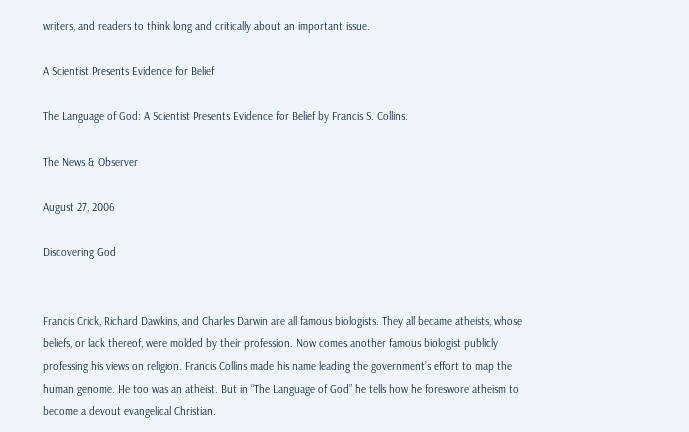writers, and readers to think long and critically about an important issue.

A Scientist Presents Evidence for Belief

The Language of God: A Scientist Presents Evidence for Belief by Francis S. Collins.

The News & Observer

August 27, 2006

Discovering God


Francis Crick, Richard Dawkins, and Charles Darwin are all famous biologists. They all became atheists, whose beliefs, or lack thereof, were molded by their profession. Now comes another famous biologist publicly professing his views on religion. Francis Collins made his name leading the government’s effort to map the human genome. He too was an atheist. But in “The Language of God” he tells how he foreswore atheism to become a devout evangelical Christian.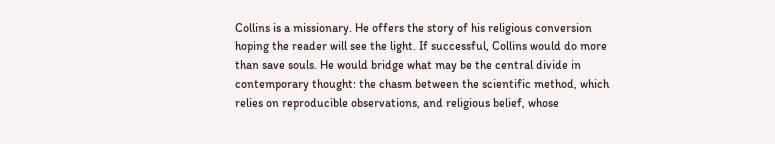Collins is a missionary. He offers the story of his religious conversion hoping the reader will see the light. If successful, Collins would do more than save souls. He would bridge what may be the central divide in contemporary thought: the chasm between the scientific method, which relies on reproducible observations, and religious belief, whose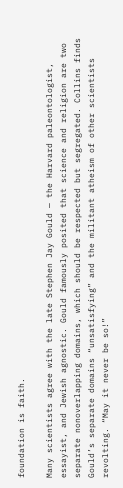foundation is faith.

Many scientists agree with the late Stephen Jay Gould — the Harvard paleontologist, essayist, and Jewish agnostic. Gould famously posited that science and religion are two separate nonoverlapping domains, which should be respected but segregated. Collins finds Gould’s separate domains “unsatisfying” and the militant atheism of other scientists revolting. “May it never be so!”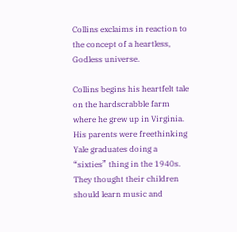Collins exclaims in reaction to the concept of a heartless, Godless universe.

Collins begins his heartfelt tale on the hardscrabble farm where he grew up in Virginia. His parents were freethinking Yale graduates doing a “sixties” thing in the 1940s. They thought their children should learn music and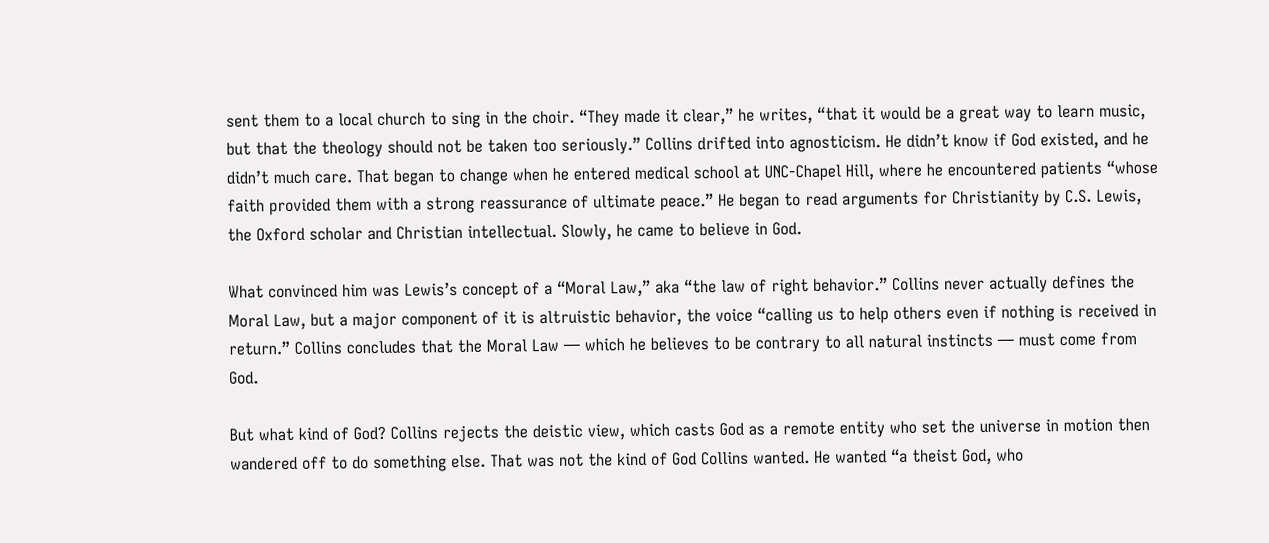sent them to a local church to sing in the choir. “They made it clear,” he writes, “that it would be a great way to learn music, but that the theology should not be taken too seriously.” Collins drifted into agnosticism. He didn’t know if God existed, and he didn’t much care. That began to change when he entered medical school at UNC-Chapel Hill, where he encountered patients “whose faith provided them with a strong reassurance of ultimate peace.” He began to read arguments for Christianity by C.S. Lewis, the Oxford scholar and Christian intellectual. Slowly, he came to believe in God.

What convinced him was Lewis’s concept of a “Moral Law,” aka “the law of right behavior.” Collins never actually defines the Moral Law, but a major component of it is altruistic behavior, the voice “calling us to help others even if nothing is received in return.” Collins concludes that the Moral Law — which he believes to be contrary to all natural instincts — must come from God.

But what kind of God? Collins rejects the deistic view, which casts God as a remote entity who set the universe in motion then wandered off to do something else. That was not the kind of God Collins wanted. He wanted “a theist God, who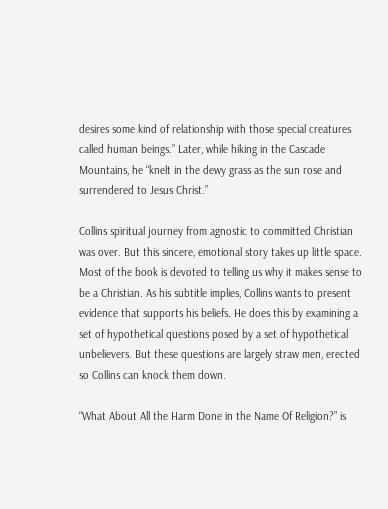desires some kind of relationship with those special creatures called human beings.” Later, while hiking in the Cascade Mountains, he “knelt in the dewy grass as the sun rose and surrendered to Jesus Christ.”

Collins spiritual journey from agnostic to committed Christian was over. But this sincere, emotional story takes up little space. Most of the book is devoted to telling us why it makes sense to be a Christian. As his subtitle implies, Collins wants to present evidence that supports his beliefs. He does this by examining a set of hypothetical questions posed by a set of hypothetical unbelievers. But these questions are largely straw men, erected so Collins can knock them down.

“What About All the Harm Done in the Name Of Religion?” is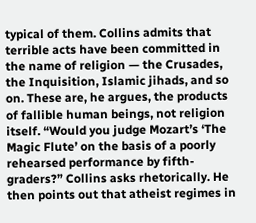typical of them. Collins admits that terrible acts have been committed in the name of religion — the Crusades, the Inquisition, Islamic jihads, and so on. These are, he argues, the products of fallible human beings, not religion itself. “Would you judge Mozart’s ‘The Magic Flute’ on the basis of a poorly rehearsed performance by fifth-graders?” Collins asks rhetorically. He then points out that atheist regimes in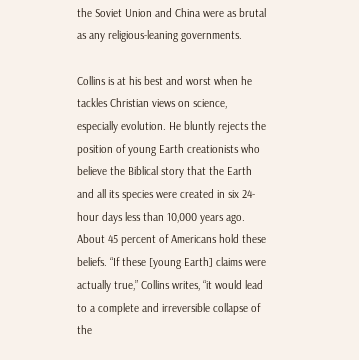the Soviet Union and China were as brutal as any religious-leaning governments.

Collins is at his best and worst when he tackles Christian views on science, especially evolution. He bluntly rejects the position of young Earth creationists who believe the Biblical story that the Earth and all its species were created in six 24-hour days less than 10,000 years ago. About 45 percent of Americans hold these beliefs. “If these [young Earth] claims were actually true,” Collins writes, “it would lead to a complete and irreversible collapse of the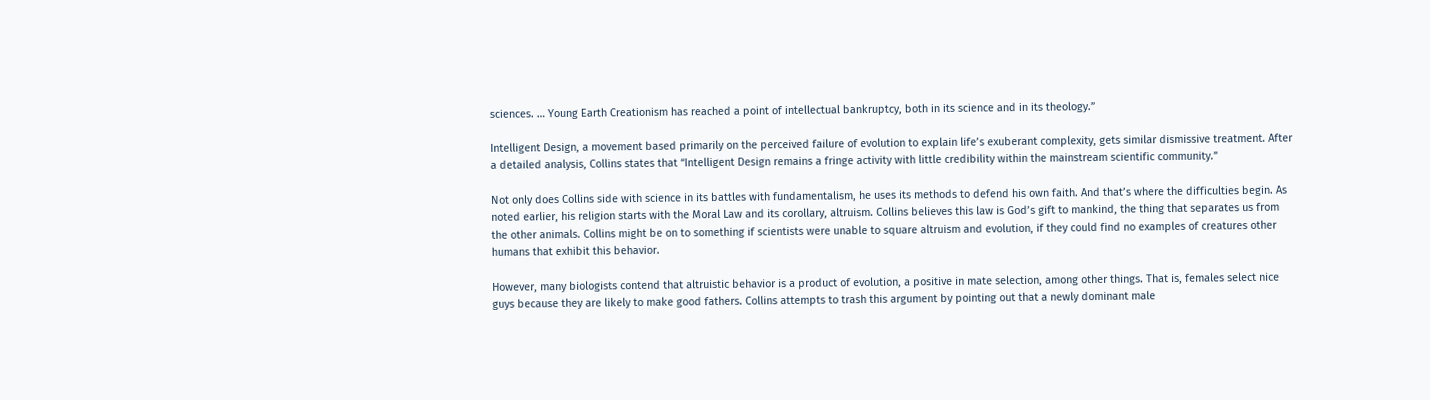sciences. … Young Earth Creationism has reached a point of intellectual bankruptcy, both in its science and in its theology.”

Intelligent Design, a movement based primarily on the perceived failure of evolution to explain life’s exuberant complexity, gets similar dismissive treatment. After a detailed analysis, Collins states that “Intelligent Design remains a fringe activity with little credibility within the mainstream scientific community.”

Not only does Collins side with science in its battles with fundamentalism, he uses its methods to defend his own faith. And that’s where the difficulties begin. As noted earlier, his religion starts with the Moral Law and its corollary, altruism. Collins believes this law is God’s gift to mankind, the thing that separates us from the other animals. Collins might be on to something if scientists were unable to square altruism and evolution, if they could find no examples of creatures other humans that exhibit this behavior.

However, many biologists contend that altruistic behavior is a product of evolution, a positive in mate selection, among other things. That is, females select nice guys because they are likely to make good fathers. Collins attempts to trash this argument by pointing out that a newly dominant male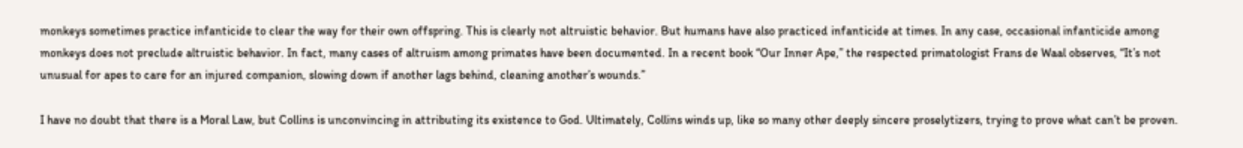monkeys sometimes practice infanticide to clear the way for their own offspring. This is clearly not altruistic behavior. But humans have also practiced infanticide at times. In any case, occasional infanticide among monkeys does not preclude altruistic behavior. In fact, many cases of altruism among primates have been documented. In a recent book “Our Inner Ape,” the respected primatologist Frans de Waal observes, “It’s not unusual for apes to care for an injured companion, slowing down if another lags behind, cleaning another’s wounds.”

I have no doubt that there is a Moral Law, but Collins is unconvincing in attributing its existence to God. Ultimately, Collins winds up, like so many other deeply sincere proselytizers, trying to prove what can’t be proven.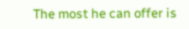The most he can offer is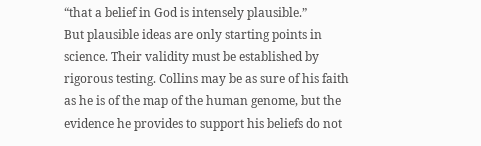“that a belief in God is intensely plausible.”
But plausible ideas are only starting points in science. Their validity must be established by rigorous testing. Collins may be as sure of his faith as he is of the map of the human genome, but the evidence he provides to support his beliefs do not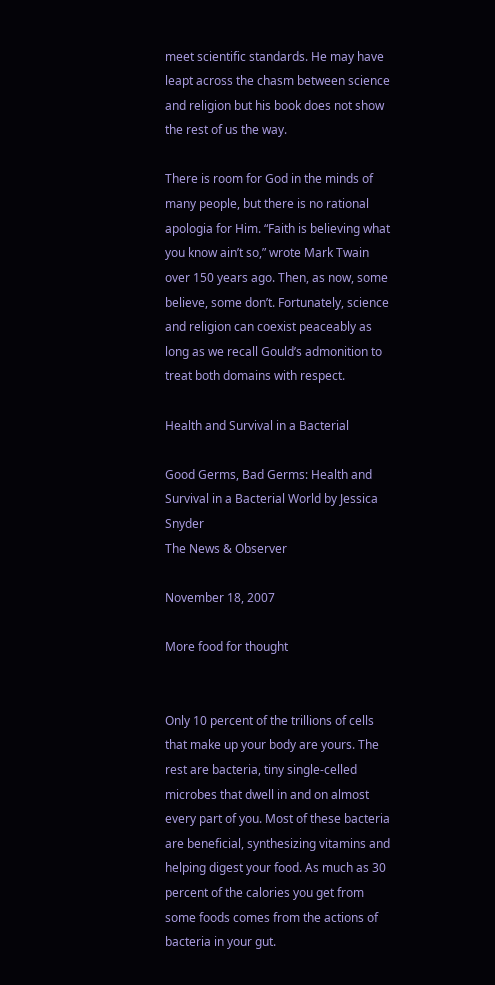meet scientific standards. He may have leapt across the chasm between science and religion but his book does not show the rest of us the way.

There is room for God in the minds of many people, but there is no rational apologia for Him. “Faith is believing what you know ain’t so,” wrote Mark Twain over 150 years ago. Then, as now, some believe, some don’t. Fortunately, science and religion can coexist peaceably as long as we recall Gould’s admonition to treat both domains with respect.

Health and Survival in a Bacterial

Good Germs, Bad Germs: Health and Survival in a Bacterial World by Jessica Snyder
The News & Observer

November 18, 2007

More food for thought


Only 10 percent of the trillions of cells that make up your body are yours. The rest are bacteria, tiny single-celled microbes that dwell in and on almost every part of you. Most of these bacteria are beneficial, synthesizing vitamins and helping digest your food. As much as 30 percent of the calories you get from some foods comes from the actions of bacteria in your gut.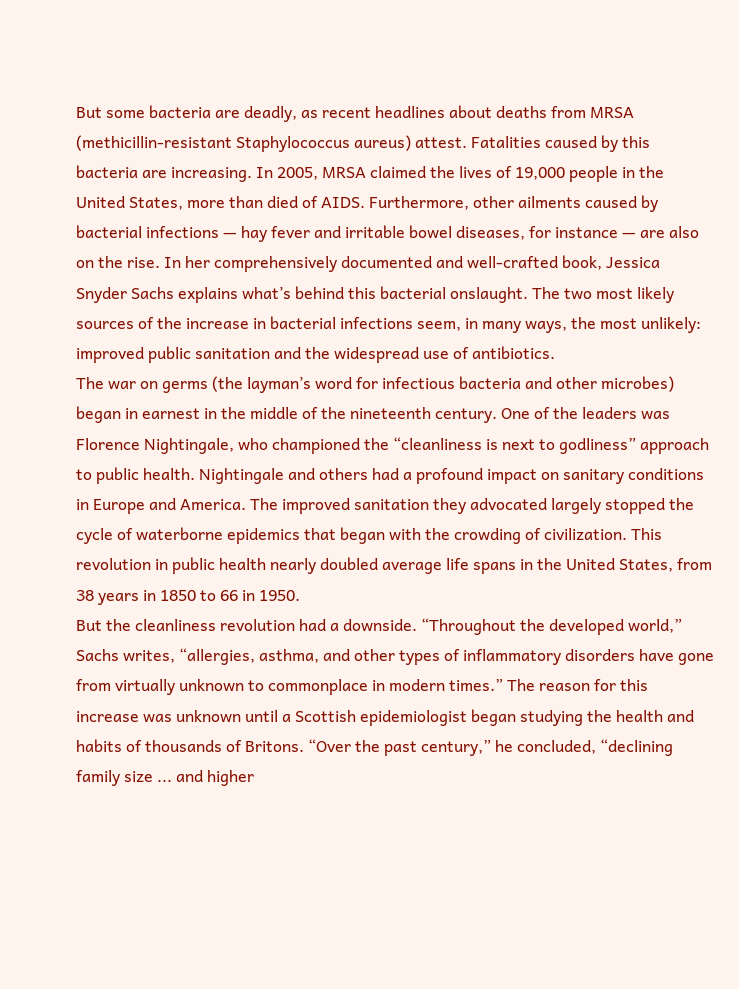But some bacteria are deadly, as recent headlines about deaths from MRSA (methicillin-resistant Staphylococcus aureus) attest. Fatalities caused by this bacteria are increasing. In 2005, MRSA claimed the lives of 19,000 people in the United States, more than died of AIDS. Furthermore, other ailments caused by bacterial infections — hay fever and irritable bowel diseases, for instance — are also on the rise. In her comprehensively documented and well-crafted book, Jessica Snyder Sachs explains what’s behind this bacterial onslaught. The two most likely sources of the increase in bacterial infections seem, in many ways, the most unlikely: improved public sanitation and the widespread use of antibiotics.
The war on germs (the layman’s word for infectious bacteria and other microbes) began in earnest in the middle of the nineteenth century. One of the leaders was Florence Nightingale, who championed the “cleanliness is next to godliness” approach to public health. Nightingale and others had a profound impact on sanitary conditions in Europe and America. The improved sanitation they advocated largely stopped the cycle of waterborne epidemics that began with the crowding of civilization. This revolution in public health nearly doubled average life spans in the United States, from 38 years in 1850 to 66 in 1950.
But the cleanliness revolution had a downside. “Throughout the developed world,” Sachs writes, “allergies, asthma, and other types of inflammatory disorders have gone from virtually unknown to commonplace in modern times.” The reason for this increase was unknown until a Scottish epidemiologist began studying the health and habits of thousands of Britons. “Over the past century,” he concluded, “declining family size ... and higher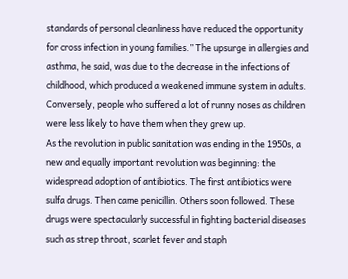standards of personal cleanliness have reduced the opportunity for cross infection in young families.” The upsurge in allergies and asthma, he said, was due to the decrease in the infections of childhood, which produced a weakened immune system in adults. Conversely, people who suffered a lot of runny noses as children were less likely to have them when they grew up.
As the revolution in public sanitation was ending in the 1950s, a new and equally important revolution was beginning: the widespread adoption of antibiotics. The first antibiotics were sulfa drugs. Then came penicillin. Others soon followed. These drugs were spectacularly successful in fighting bacterial diseases such as strep throat, scarlet fever and staph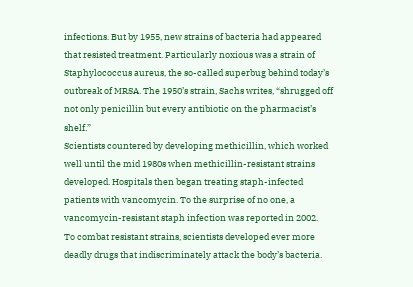infections. But by 1955, new strains of bacteria had appeared that resisted treatment. Particularly noxious was a strain of Staphylococcus aureus, the so-called superbug behind today’s outbreak of MRSA. The 1950’s strain, Sachs writes, “shrugged off not only penicillin but every antibiotic on the pharmacist’s shelf.”
Scientists countered by developing methicillin, which worked well until the mid 1980s when methicillin-resistant strains developed. Hospitals then began treating staph-infected patients with vancomycin. To the surprise of no one, a vancomycin-resistant staph infection was reported in 2002.
To combat resistant strains, scientists developed ever more deadly drugs that indiscriminately attack the body’s bacteria.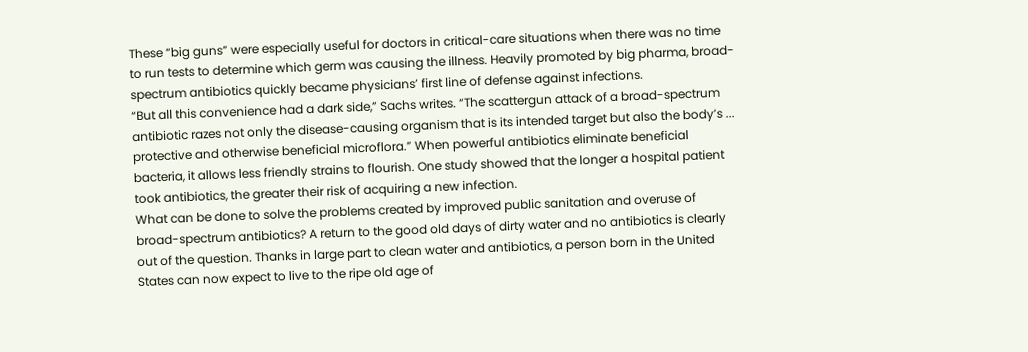These “big guns” were especially useful for doctors in critical-care situations when there was no time to run tests to determine which germ was causing the illness. Heavily promoted by big pharma, broad-spectrum antibiotics quickly became physicians’ first line of defense against infections.
“But all this convenience had a dark side,” Sachs writes. “The scattergun attack of a broad-spectrum antibiotic razes not only the disease-causing organism that is its intended target but also the body’s ... protective and otherwise beneficial microflora.” When powerful antibiotics eliminate beneficial bacteria, it allows less friendly strains to flourish. One study showed that the longer a hospital patient took antibiotics, the greater their risk of acquiring a new infection.
What can be done to solve the problems created by improved public sanitation and overuse of broad-spectrum antibiotics? A return to the good old days of dirty water and no antibiotics is clearly out of the question. Thanks in large part to clean water and antibiotics, a person born in the United States can now expect to live to the ripe old age of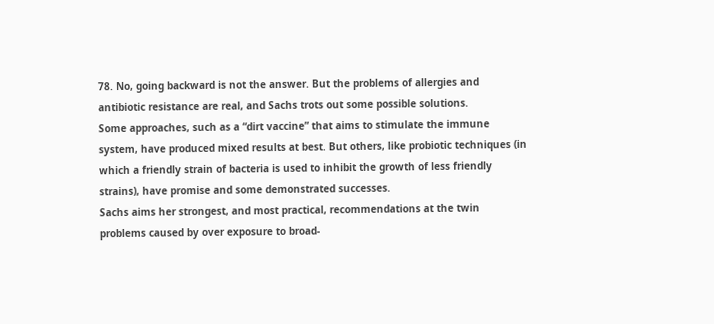78. No, going backward is not the answer. But the problems of allergies and antibiotic resistance are real, and Sachs trots out some possible solutions.
Some approaches, such as a “dirt vaccine” that aims to stimulate the immune system, have produced mixed results at best. But others, like probiotic techniques (in which a friendly strain of bacteria is used to inhibit the growth of less friendly strains), have promise and some demonstrated successes.
Sachs aims her strongest, and most practical, recommendations at the twin problems caused by over exposure to broad-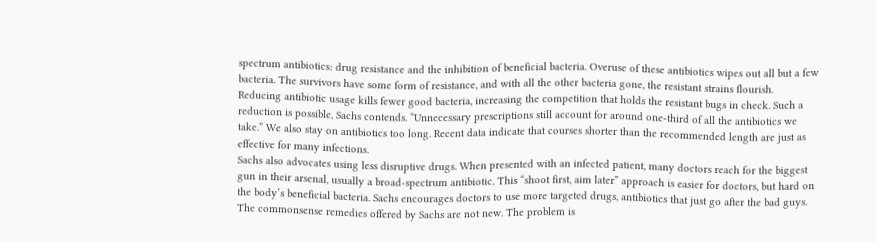spectrum antibiotics: drug resistance and the inhibition of beneficial bacteria. Overuse of these antibiotics wipes out all but a few bacteria. The survivors have some form of resistance, and with all the other bacteria gone, the resistant strains flourish. Reducing antibiotic usage kills fewer good bacteria, increasing the competition that holds the resistant bugs in check. Such a reduction is possible, Sachs contends. “Unnecessary prescriptions still account for around one-third of all the antibiotics we take.” We also stay on antibiotics too long. Recent data indicate that courses shorter than the recommended length are just as effective for many infections.
Sachs also advocates using less disruptive drugs. When presented with an infected patient, many doctors reach for the biggest gun in their arsenal, usually a broad-spectrum antibiotic. This “shoot first, aim later” approach is easier for doctors, but hard on the body’s beneficial bacteria. Sachs encourages doctors to use more targeted drugs, antibiotics that just go after the bad guys.
The commonsense remedies offered by Sachs are not new. The problem is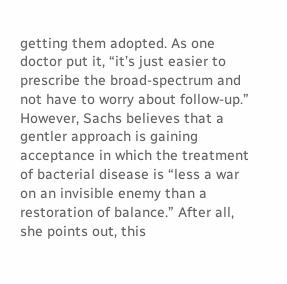getting them adopted. As one doctor put it, “it’s just easier to prescribe the broad-spectrum and not have to worry about follow-up.” However, Sachs believes that a gentler approach is gaining acceptance in which the treatment of bacterial disease is “less a war on an invisible enemy than a restoration of balance.” After all, she points out, this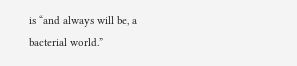is “and always will be, a bacterial world.”